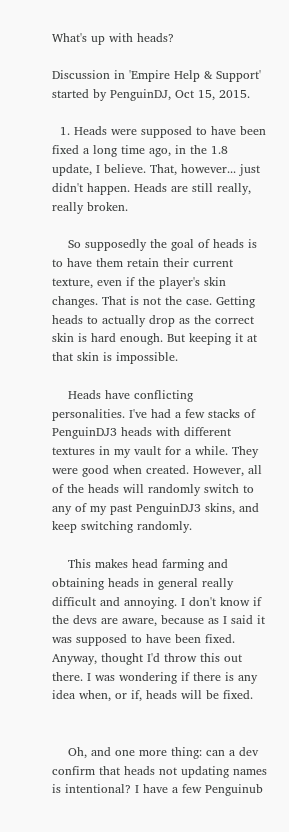What's up with heads?

Discussion in 'Empire Help & Support' started by PenguinDJ, Oct 15, 2015.

  1. Heads were supposed to have been fixed a long time ago, in the 1.8 update, I believe. That, however... just didn't happen. Heads are still really, really broken.

    So supposedly the goal of heads is to have them retain their current texture, even if the player's skin changes. That is not the case. Getting heads to actually drop as the correct skin is hard enough. But keeping it at that skin is impossible.

    Heads have conflicting personalities. I've had a few stacks of PenguinDJ3 heads with different textures in my vault for a while. They were good when created. However, all of the heads will randomly switch to any of my past PenguinDJ3 skins, and keep switching randomly.

    This makes head farming and obtaining heads in general really difficult and annoying. I don't know if the devs are aware, because as I said it was supposed to have been fixed. Anyway, thought I'd throw this out there. I was wondering if there is any idea when, or if, heads will be fixed.


    Oh, and one more thing: can a dev confirm that heads not updating names is intentional? I have a few Penguinub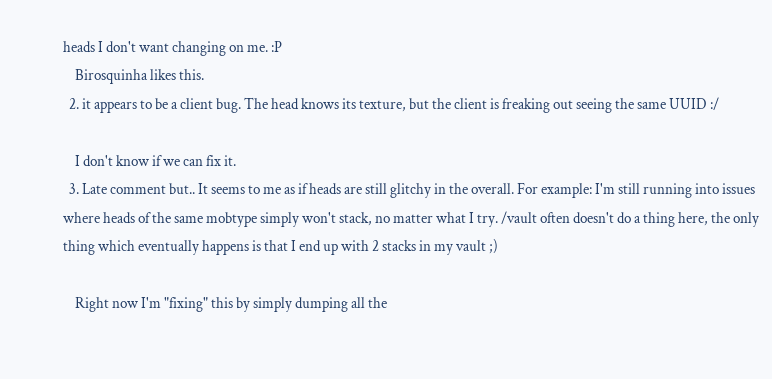heads I don't want changing on me. :P
    Birosquinha likes this.
  2. it appears to be a client bug. The head knows its texture, but the client is freaking out seeing the same UUID :/

    I don't know if we can fix it.
  3. Late comment but.. It seems to me as if heads are still glitchy in the overall. For example: I'm still running into issues where heads of the same mobtype simply won't stack, no matter what I try. /vault often doesn't do a thing here, the only thing which eventually happens is that I end up with 2 stacks in my vault ;)

    Right now I'm "fixing" this by simply dumping all the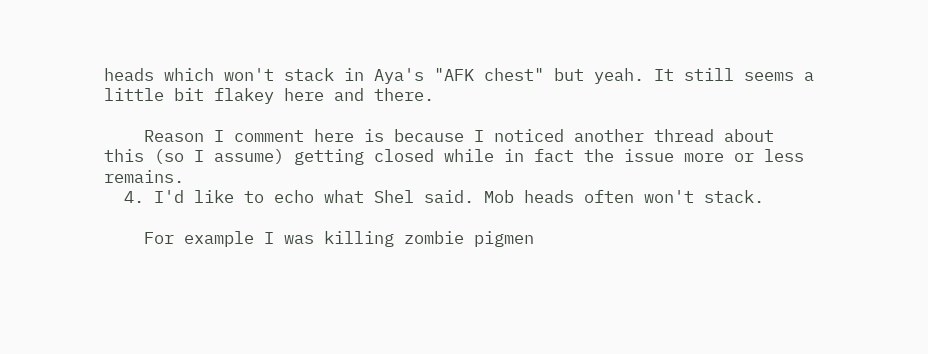heads which won't stack in Aya's "AFK chest" but yeah. It still seems a little bit flakey here and there.

    Reason I comment here is because I noticed another thread about this (so I assume) getting closed while in fact the issue more or less remains.
  4. I'd like to echo what Shel said. Mob heads often won't stack.

    For example I was killing zombie pigmen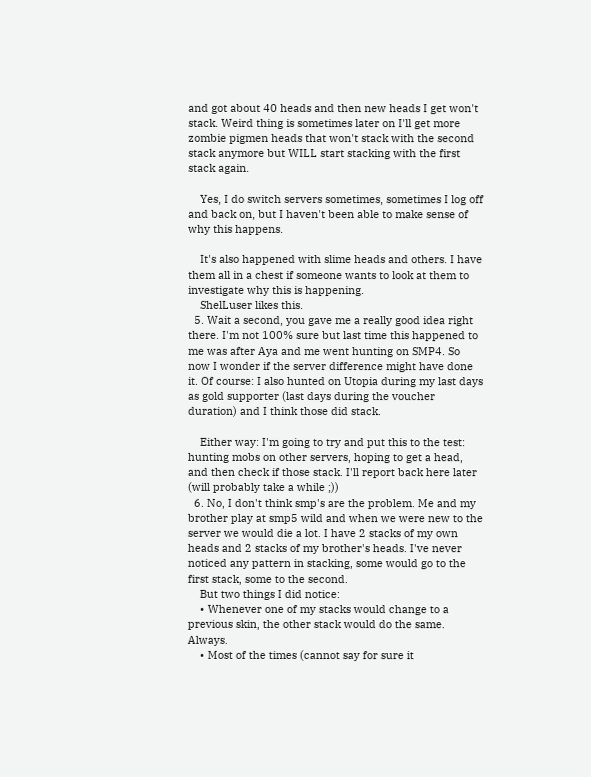and got about 40 heads and then new heads I get won't stack. Weird thing is sometimes later on I'll get more zombie pigmen heads that won't stack with the second stack anymore but WILL start stacking with the first stack again.

    Yes, I do switch servers sometimes, sometimes I log off and back on, but I haven't been able to make sense of why this happens.

    It's also happened with slime heads and others. I have them all in a chest if someone wants to look at them to investigate why this is happening.
    ShelLuser likes this.
  5. Wait a second, you gave me a really good idea right there. I'm not 100% sure but last time this happened to me was after Aya and me went hunting on SMP4. So now I wonder if the server difference might have done it. Of course: I also hunted on Utopia during my last days as gold supporter (last days during the voucher duration) and I think those did stack.

    Either way: I'm going to try and put this to the test: hunting mobs on other servers, hoping to get a head, and then check if those stack. I'll report back here later (will probably take a while ;))
  6. No, I don't think smp's are the problem. Me and my brother play at smp5 wild and when we were new to the server we would die a lot. I have 2 stacks of my own heads and 2 stacks of my brother's heads. I've never noticed any pattern in stacking, some would go to the first stack, some to the second.
    But two things I did notice:
    • Whenever one of my stacks would change to a previous skin, the other stack would do the same. Always.
    • Most of the times (cannot say for sure it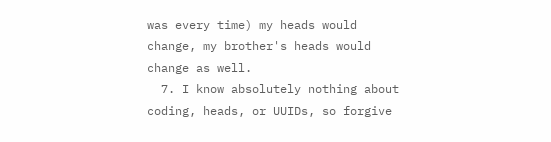was every time) my heads would change, my brother's heads would change as well.
  7. I know absolutely nothing about coding, heads, or UUIDs, so forgive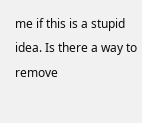me if this is a stupid idea. Is there a way to remove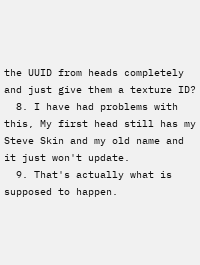the UUID from heads completely and just give them a texture ID?
  8. I have had problems with this, My first head still has my Steve Skin and my old name and it just won't update.
  9. That's actually what is supposed to happen.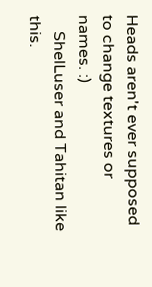Heads aren't ever supposed to change textures or names. :)
    ShelLuser and Tahitan like this.